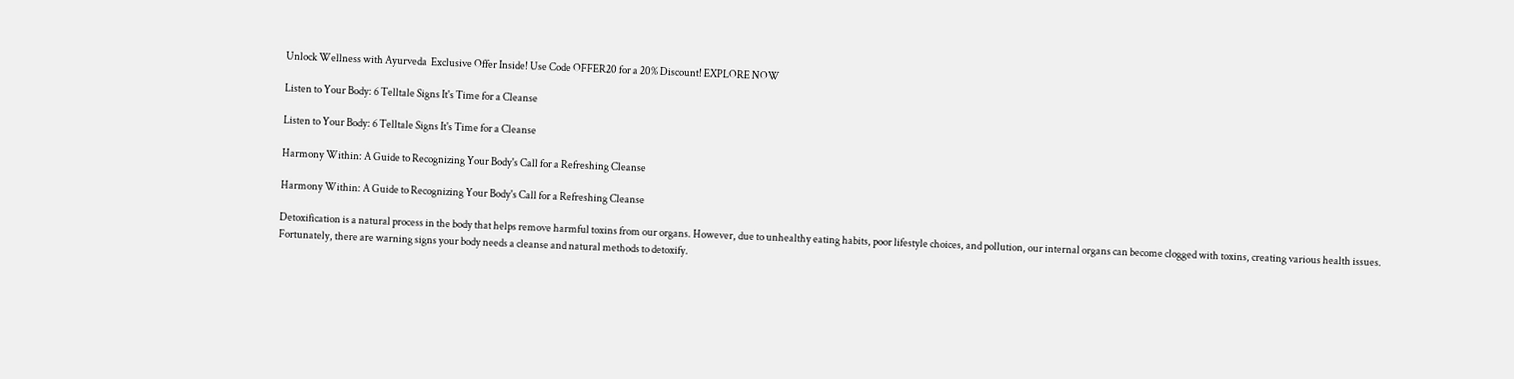Unlock Wellness with Ayurveda  Exclusive Offer Inside! Use Code OFFER20 for a 20% Discount! EXPLORE NOW

Listen to Your Body: 6 Telltale Signs It's Time for a Cleanse

Listen to Your Body: 6 Telltale Signs It's Time for a Cleanse

Harmony Within: A Guide to Recognizing Your Body's Call for a Refreshing Cleanse

Harmony Within: A Guide to Recognizing Your Body's Call for a Refreshing Cleanse

Detoxification is a natural process in the body that helps remove harmful toxins from our organs. However, due to unhealthy eating habits, poor lifestyle choices, and pollution, our internal organs can become clogged with toxins, creating various health issues. Fortunately, there are warning signs your body needs a cleanse and natural methods to detoxify.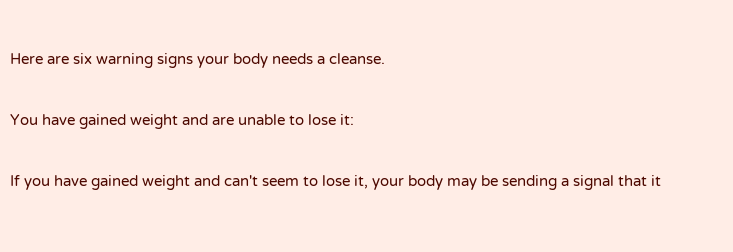Here are six warning signs your body needs a cleanse.

You have gained weight and are unable to lose it:

If you have gained weight and can't seem to lose it, your body may be sending a signal that it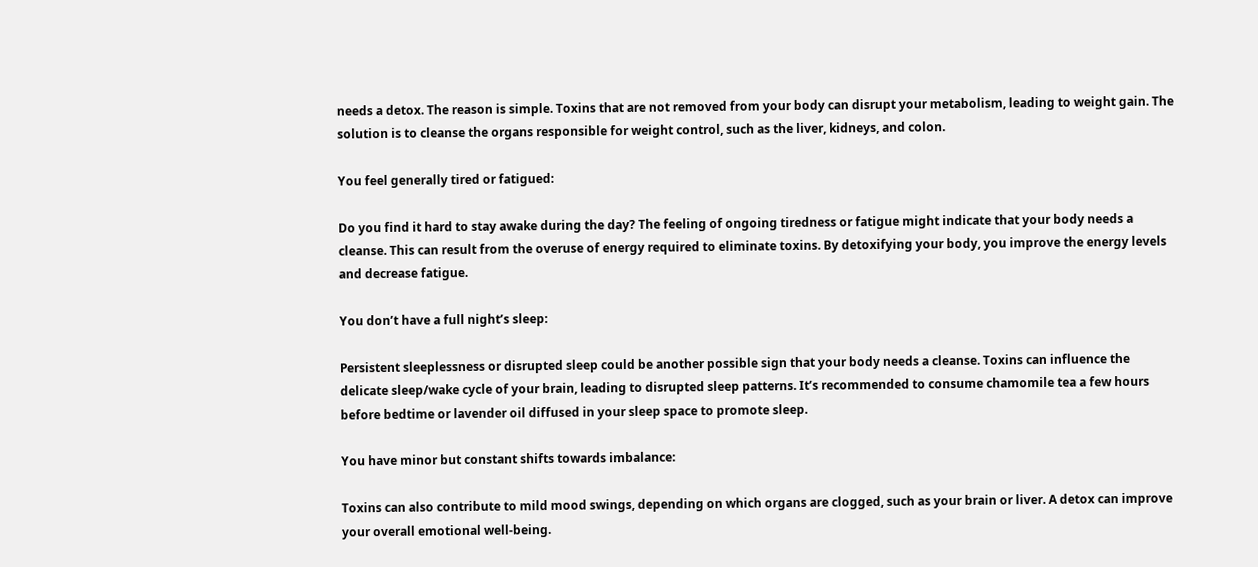needs a detox. The reason is simple. Toxins that are not removed from your body can disrupt your metabolism, leading to weight gain. The solution is to cleanse the organs responsible for weight control, such as the liver, kidneys, and colon.

You feel generally tired or fatigued:

Do you find it hard to stay awake during the day? The feeling of ongoing tiredness or fatigue might indicate that your body needs a cleanse. This can result from the overuse of energy required to eliminate toxins. By detoxifying your body, you improve the energy levels and decrease fatigue.

You don’t have a full night’s sleep:

Persistent sleeplessness or disrupted sleep could be another possible sign that your body needs a cleanse. Toxins can influence the delicate sleep/wake cycle of your brain, leading to disrupted sleep patterns. It’s recommended to consume chamomile tea a few hours before bedtime or lavender oil diffused in your sleep space to promote sleep.

You have minor but constant shifts towards imbalance:

Toxins can also contribute to mild mood swings, depending on which organs are clogged, such as your brain or liver. A detox can improve your overall emotional well-being.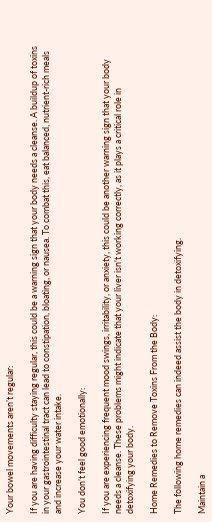Your bowel movements aren’t regular:

If you are having difficulty staying regular, this could be a warning sign that your body needs a cleanse. A buildup of toxins in your gastrointestinal tract can lead to constipation, bloating, or nausea. To combat this, eat balanced, nutrient-rich meals and increase your water intake.

You don’t feel good emotionally:

If you are experiencing frequent mood swings, irritability, or anxiety, this could be another warning sign that your body needs a cleanse. These problems might indicate that your liver isn't working correctly, as it plays a critical role in detoxifying your body.

Home Remedies to Remove Toxins From the Body:

The following home remedies can indeed assist the body in detoxifying.

Maintain a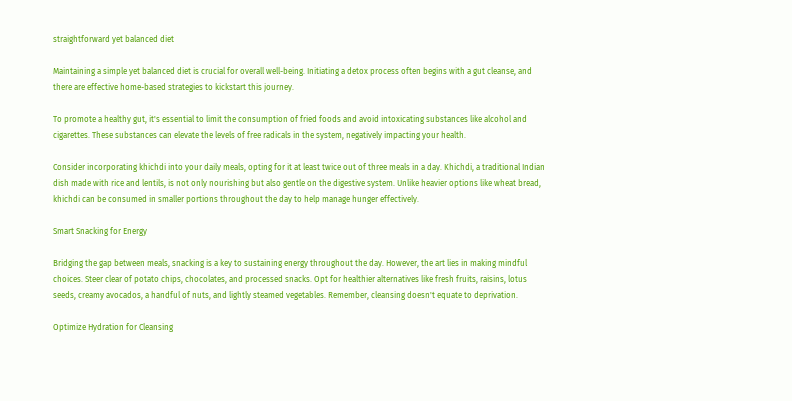straightforward yet balanced diet

Maintaining a simple yet balanced diet is crucial for overall well-being. Initiating a detox process often begins with a gut cleanse, and there are effective home-based strategies to kickstart this journey.

To promote a healthy gut, it's essential to limit the consumption of fried foods and avoid intoxicating substances like alcohol and cigarettes. These substances can elevate the levels of free radicals in the system, negatively impacting your health.

Consider incorporating khichdi into your daily meals, opting for it at least twice out of three meals in a day. Khichdi, a traditional Indian dish made with rice and lentils, is not only nourishing but also gentle on the digestive system. Unlike heavier options like wheat bread, khichdi can be consumed in smaller portions throughout the day to help manage hunger effectively.

Smart Snacking for Energy

Bridging the gap between meals, snacking is a key to sustaining energy throughout the day. However, the art lies in making mindful choices. Steer clear of potato chips, chocolates, and processed snacks. Opt for healthier alternatives like fresh fruits, raisins, lotus seeds, creamy avocados, a handful of nuts, and lightly steamed vegetables. Remember, cleansing doesn't equate to deprivation.

Optimize Hydration for Cleansing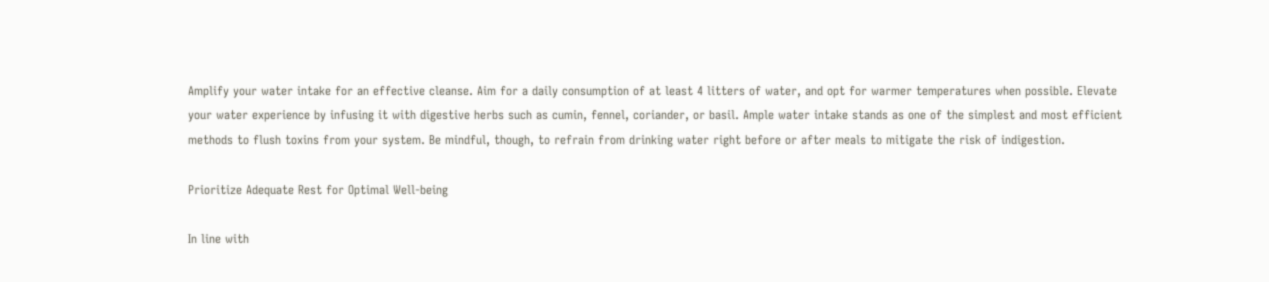Amplify your water intake for an effective cleanse. Aim for a daily consumption of at least 4 litters of water, and opt for warmer temperatures when possible. Elevate your water experience by infusing it with digestive herbs such as cumin, fennel, coriander, or basil. Ample water intake stands as one of the simplest and most efficient methods to flush toxins from your system. Be mindful, though, to refrain from drinking water right before or after meals to mitigate the risk of indigestion.

Prioritize Adequate Rest for Optimal Well-being

In line with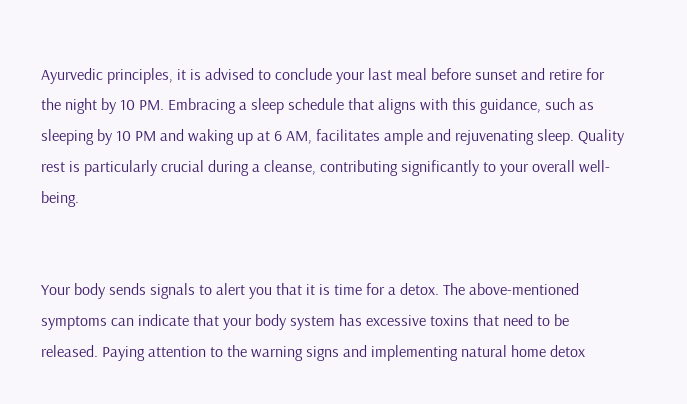Ayurvedic principles, it is advised to conclude your last meal before sunset and retire for the night by 10 PM. Embracing a sleep schedule that aligns with this guidance, such as sleeping by 10 PM and waking up at 6 AM, facilitates ample and rejuvenating sleep. Quality rest is particularly crucial during a cleanse, contributing significantly to your overall well-being.


Your body sends signals to alert you that it is time for a detox. The above-mentioned symptoms can indicate that your body system has excessive toxins that need to be released. Paying attention to the warning signs and implementing natural home detox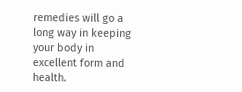remedies will go a long way in keeping your body in excellent form and health.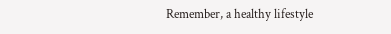Remember, a healthy lifestyle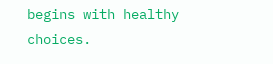begins with healthy choices.